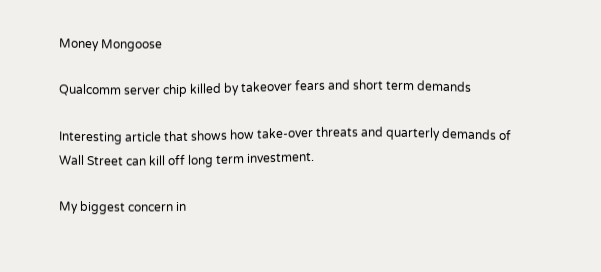Money Mongoose

Qualcomm server chip killed by takeover fears and short term demands

Interesting article that shows how take-over threats and quarterly demands of Wall Street can kill off long term investment.

My biggest concern in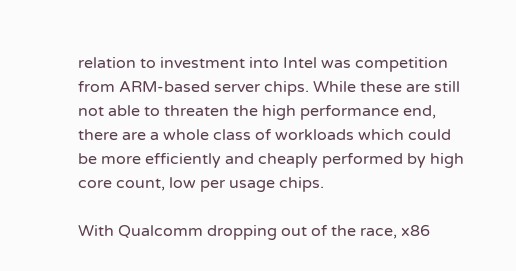relation to investment into Intel was competition from ARM-based server chips. While these are still not able to threaten the high performance end, there are a whole class of workloads which could be more efficiently and cheaply performed by high core count, low per usage chips.

With Qualcomm dropping out of the race, x86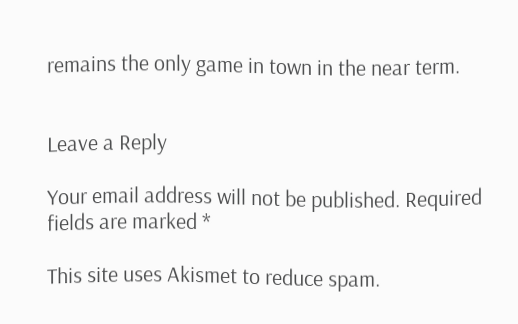remains the only game in town in the near term.


Leave a Reply

Your email address will not be published. Required fields are marked *

This site uses Akismet to reduce spam.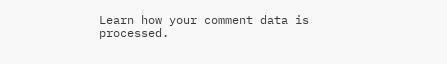Learn how your comment data is processed.